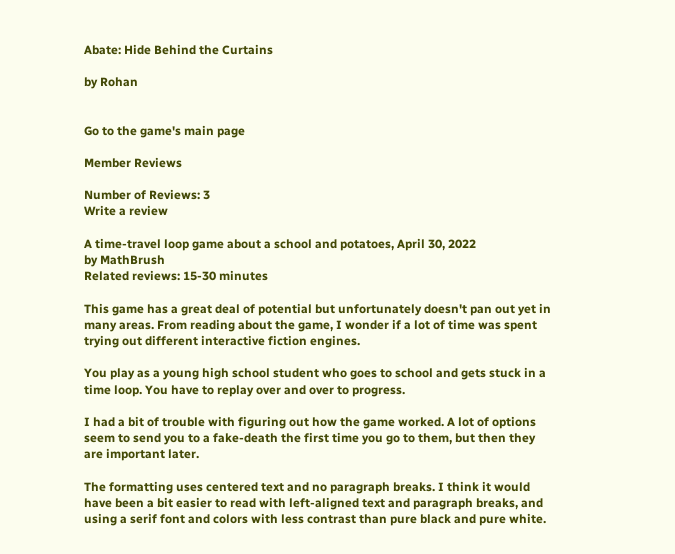Abate: Hide Behind the Curtains

by Rohan


Go to the game's main page

Member Reviews

Number of Reviews: 3
Write a review

A time-travel loop game about a school and potatoes, April 30, 2022
by MathBrush
Related reviews: 15-30 minutes

This game has a great deal of potential but unfortunately doesn't pan out yet in many areas. From reading about the game, I wonder if a lot of time was spent trying out different interactive fiction engines.

You play as a young high school student who goes to school and gets stuck in a time loop. You have to replay over and over to progress.

I had a bit of trouble with figuring out how the game worked. A lot of options seem to send you to a fake-death the first time you go to them, but then they are important later.

The formatting uses centered text and no paragraph breaks. I think it would have been a bit easier to read with left-aligned text and paragraph breaks, and using a serif font and colors with less contrast than pure black and pure white.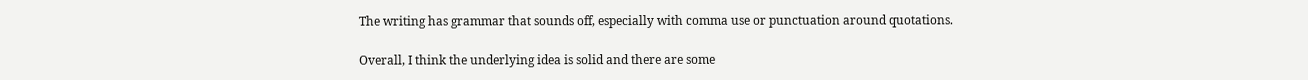The writing has grammar that sounds off, especially with comma use or punctuation around quotations.

Overall, I think the underlying idea is solid and there are some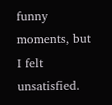funny moments, but I felt unsatisfied.